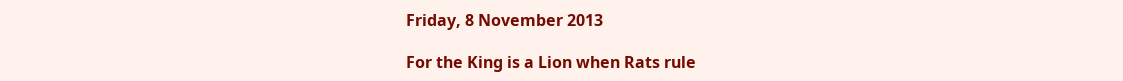Friday, 8 November 2013

For the King is a Lion when Rats rule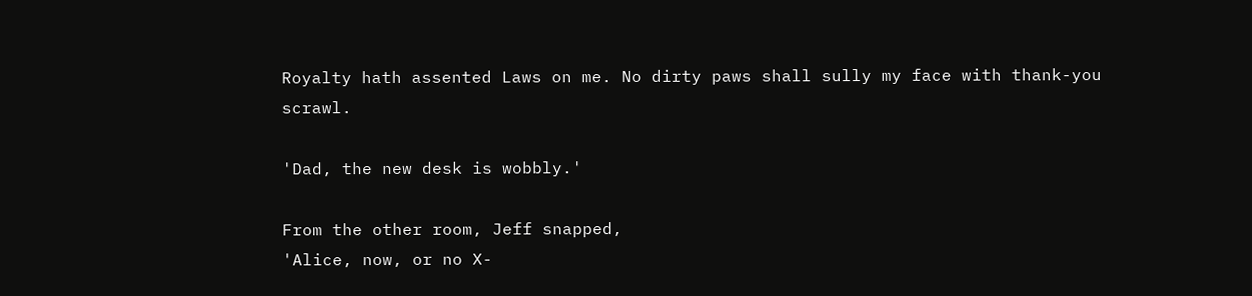Royalty hath assented Laws on me. No dirty paws shall sully my face with thank-you scrawl.

'Dad, the new desk is wobbly.'

From the other room, Jeff snapped,
'Alice, now, or no X-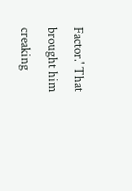Factor.' That brought him creaking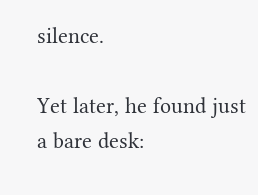silence.

Yet later, he found just a bare desk: